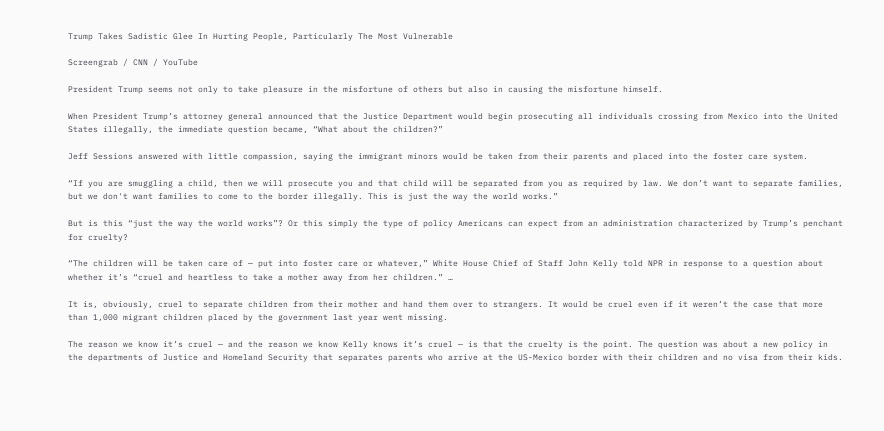Trump Takes Sadistic Glee In Hurting People, Particularly The Most Vulnerable

Screengrab / CNN / YouTube

President Trump seems not only to take pleasure in the misfortune of others but also in causing the misfortune himself.

When President Trump’s attorney general announced that the Justice Department would begin prosecuting all individuals crossing from Mexico into the United States illegally, the immediate question became, “What about the children?”

Jeff Sessions answered with little compassion, saying the immigrant minors would be taken from their parents and placed into the foster care system.

“If you are smuggling a child, then we will prosecute you and that child will be separated from you as required by law. We don’t want to separate families, but we don't want families to come to the border illegally. This is just the way the world works.”

But is this “just the way the world works”? Or this simply the type of policy Americans can expect from an administration characterized by Trump’s penchant for cruelty?

“The children will be taken care of — put into foster care or whatever,” White House Chief of Staff John Kelly told NPR in response to a question about whether it’s “cruel and heartless to take a mother away from her children.” …

It is, obviously, cruel to separate children from their mother and hand them over to strangers. It would be cruel even if it weren’t the case that more than 1,000 migrant children placed by the government last year went missing.

The reason we know it’s cruel — and the reason we know Kelly knows it’s cruel — is that the cruelty is the point. The question was about a new policy in the departments of Justice and Homeland Security that separates parents who arrive at the US-Mexico border with their children and no visa from their kids.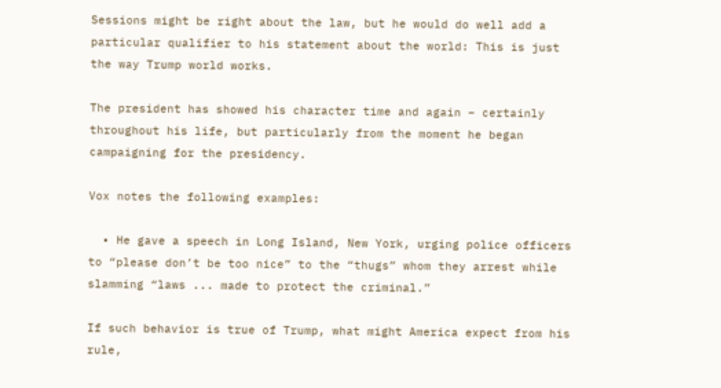Sessions might be right about the law, but he would do well add a particular qualifier to his statement about the world: This is just the way Trump world works.

The president has showed his character time and again – certainly throughout his life, but particularly from the moment he began campaigning for the presidency.

Vox notes the following examples:

  • He gave a speech in Long Island, New York, urging police officers to “please don’t be too nice” to the “thugs” whom they arrest while slamming “laws ... made to protect the criminal.”

If such behavior is true of Trump, what might America expect from his rule,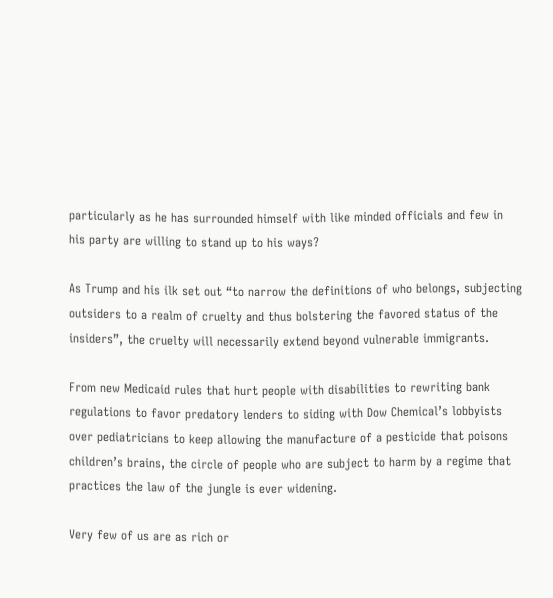particularly as he has surrounded himself with like minded officials and few in his party are willing to stand up to his ways?

As Trump and his ilk set out “to narrow the definitions of who belongs, subjecting outsiders to a realm of cruelty and thus bolstering the favored status of the insiders”, the cruelty will necessarily extend beyond vulnerable immigrants.

From new Medicaid rules that hurt people with disabilities to rewriting bank regulations to favor predatory lenders to siding with Dow Chemical’s lobbyists over pediatricians to keep allowing the manufacture of a pesticide that poisons children’s brains, the circle of people who are subject to harm by a regime that practices the law of the jungle is ever widening.

Very few of us are as rich or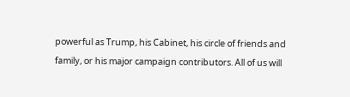powerful as Trump, his Cabinet, his circle of friends and family, or his major campaign contributors. All of us will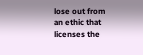lose out from an ethic that licenses the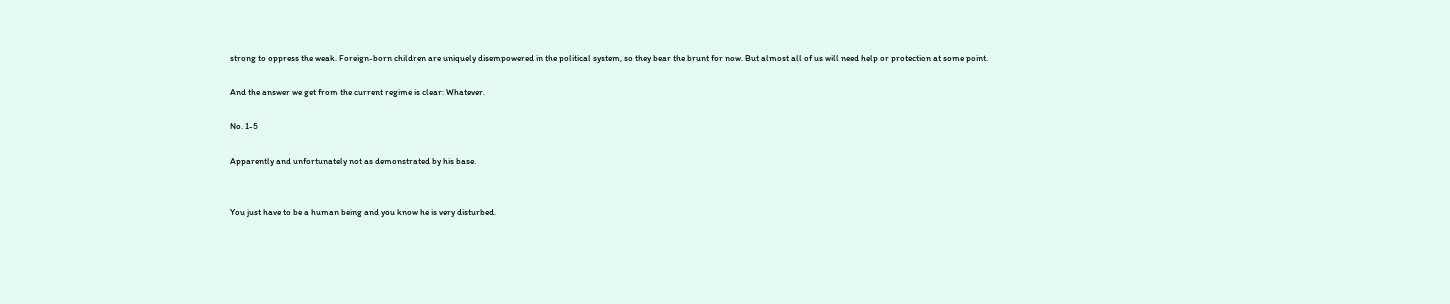strong to oppress the weak. Foreign-born children are uniquely disempowered in the political system, so they bear the brunt for now. But almost all of us will need help or protection at some point.

And the answer we get from the current regime is clear: Whatever.

No. 1-5

Apparently and unfortunately not as demonstrated by his base.


You just have to be a human being and you know he is very disturbed.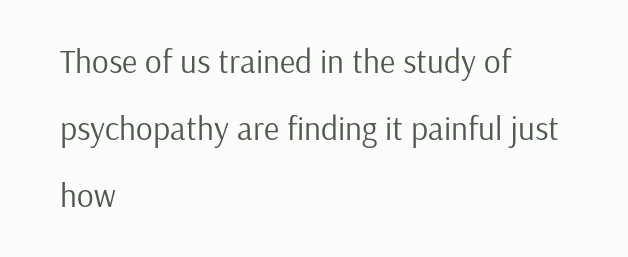Those of us trained in the study of psychopathy are finding it painful just how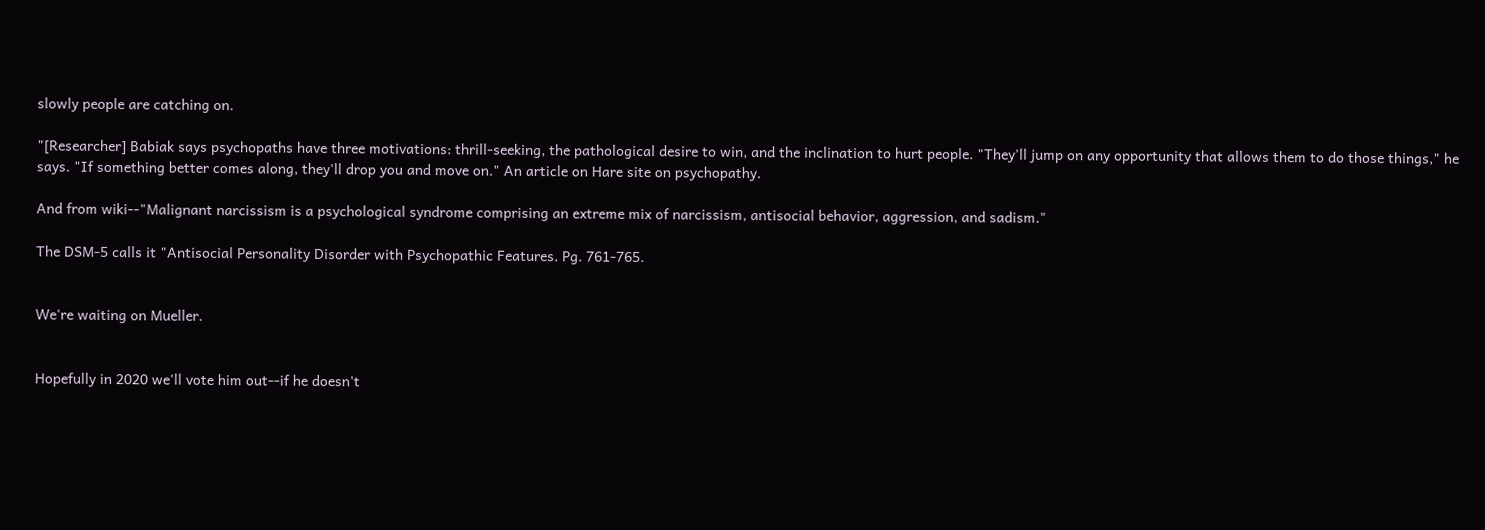slowly people are catching on.

"[Researcher] Babiak says psychopaths have three motivations: thrill-seeking, the pathological desire to win, and the inclination to hurt people. "They'll jump on any opportunity that allows them to do those things," he says. "If something better comes along, they'll drop you and move on." An article on Hare site on psychopathy.

And from wiki--"Malignant narcissism is a psychological syndrome comprising an extreme mix of narcissism, antisocial behavior, aggression, and sadism."

The DSM-5 calls it "Antisocial Personality Disorder with Psychopathic Features. Pg. 761-765.


We're waiting on Mueller.


Hopefully in 2020 we'll vote him out--if he doesn't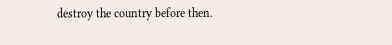destroy the country before then.